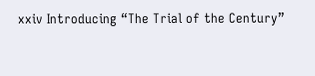xxiv Introducing “The Trial of the Century”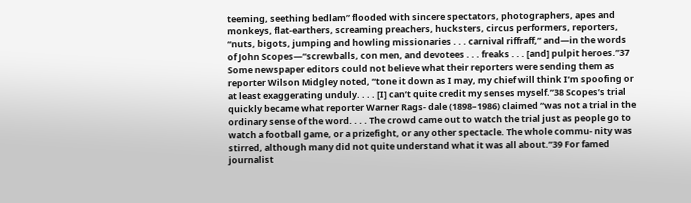teeming, seething bedlam” flooded with sincere spectators, photographers, apes and monkeys, flat-earthers, screaming preachers, hucksters, circus performers, reporters, “nuts, bigots, jumping and howling missionaries . . . carnival riffraff,” and—in the words of John Scopes—“screwballs, con men, and devotees . . . freaks . . . [and] pulpit heroes.”37 Some newspaper editors could not believe what their reporters were sending them as reporter Wilson Midgley noted, “tone it down as I may, my chief will think I’m spoofing or at least exaggerating unduly. . . . [I] can’t quite credit my senses myself.”38 Scopes’s trial quickly became what reporter Warner Rags- dale (1898–1986) claimed “was not a trial in the ordinary sense of the word. . . . The crowd came out to watch the trial just as people go to watch a football game, or a prizefight, or any other spectacle. The whole commu- nity was stirred, although many did not quite understand what it was all about.”39 For famed journalist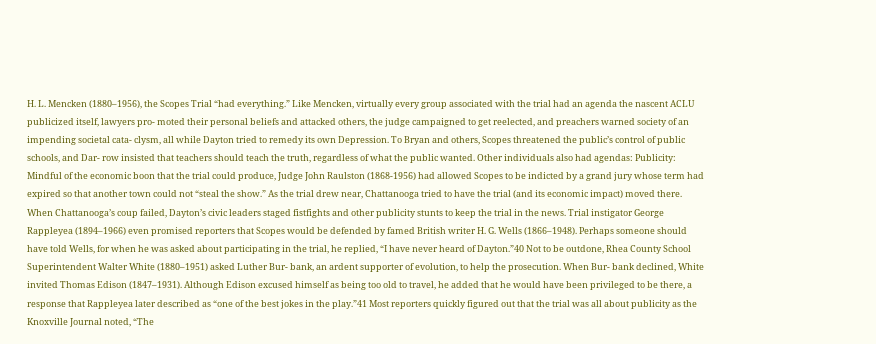H. L. Mencken (1880–1956), the Scopes Trial “had everything.” Like Mencken, virtually every group associated with the trial had an agenda the nascent ACLU publicized itself, lawyers pro- moted their personal beliefs and attacked others, the judge campaigned to get reelected, and preachers warned society of an impending societal cata- clysm, all while Dayton tried to remedy its own Depression. To Bryan and others, Scopes threatened the public’s control of public schools, and Dar- row insisted that teachers should teach the truth, regardless of what the public wanted. Other individuals also had agendas: Publicity: Mindful of the economic boon that the trial could produce, Judge John Raulston (1868-1956) had allowed Scopes to be indicted by a grand jury whose term had expired so that another town could not “steal the show.” As the trial drew near, Chattanooga tried to have the trial (and its economic impact) moved there. When Chattanooga’s coup failed, Dayton’s civic leaders staged fistfights and other publicity stunts to keep the trial in the news. Trial instigator George Rappleyea (1894–1966) even promised reporters that Scopes would be defended by famed British writer H. G. Wells (1866–1948). Perhaps someone should have told Wells, for when he was asked about participating in the trial, he replied, “I have never heard of Dayton.”40 Not to be outdone, Rhea County School Superintendent Walter White (1880–1951) asked Luther Bur- bank, an ardent supporter of evolution, to help the prosecution. When Bur- bank declined, White invited Thomas Edison (1847–1931). Although Edison excused himself as being too old to travel, he added that he would have been privileged to be there, a response that Rappleyea later described as “one of the best jokes in the play.”41 Most reporters quickly figured out that the trial was all about publicity as the Knoxville Journal noted, “The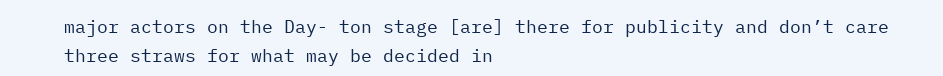major actors on the Day- ton stage [are] there for publicity and don’t care three straws for what may be decided in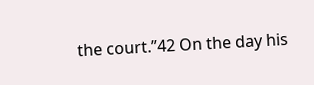the court.”42 On the day his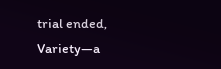trial ended, Variety—a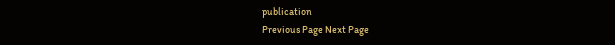publication
Previous Page Next Page